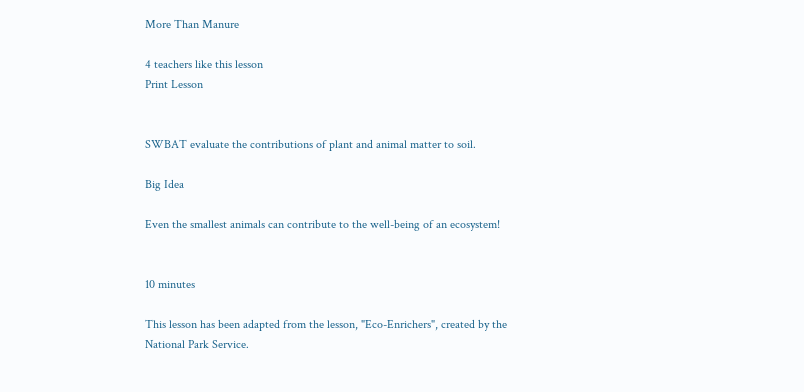More Than Manure

4 teachers like this lesson
Print Lesson


SWBAT evaluate the contributions of plant and animal matter to soil.

Big Idea

Even the smallest animals can contribute to the well-being of an ecosystem!


10 minutes

This lesson has been adapted from the lesson, "Eco-Enrichers", created by the National Park Service.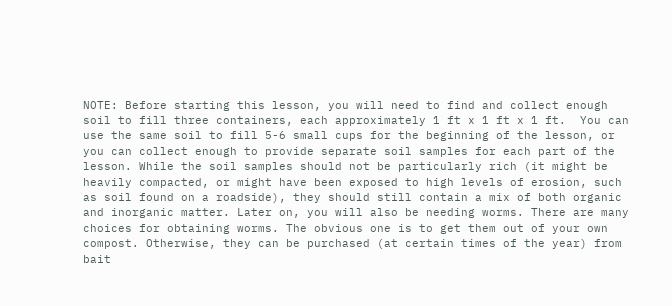NOTE: Before starting this lesson, you will need to find and collect enough soil to fill three containers, each approximately 1 ft x 1 ft x 1 ft.  You can use the same soil to fill 5-6 small cups for the beginning of the lesson, or you can collect enough to provide separate soil samples for each part of the lesson. While the soil samples should not be particularly rich (it might be heavily compacted, or might have been exposed to high levels of erosion, such as soil found on a roadside), they should still contain a mix of both organic and inorganic matter. Later on, you will also be needing worms. There are many choices for obtaining worms. The obvious one is to get them out of your own compost. Otherwise, they can be purchased (at certain times of the year) from bait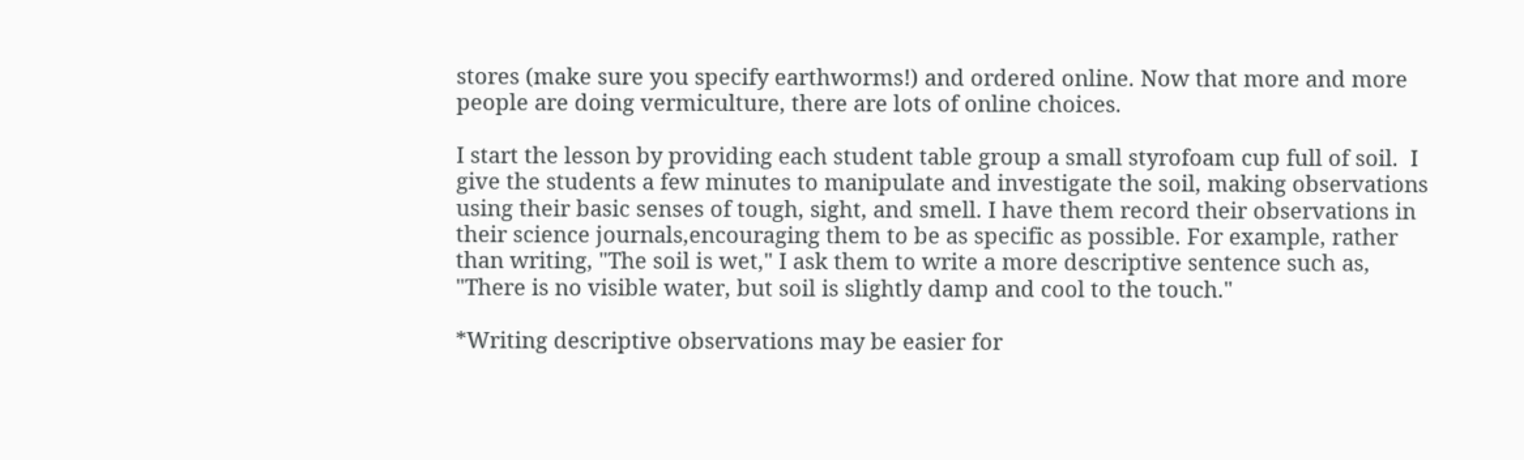stores (make sure you specify earthworms!) and ordered online. Now that more and more people are doing vermiculture, there are lots of online choices.

I start the lesson by providing each student table group a small styrofoam cup full of soil.  I give the students a few minutes to manipulate and investigate the soil, making observations using their basic senses of tough, sight, and smell. I have them record their observations in their science journals,encouraging them to be as specific as possible. For example, rather than writing, "The soil is wet," I ask them to write a more descriptive sentence such as, "There is no visible water, but soil is slightly damp and cool to the touch."

*Writing descriptive observations may be easier for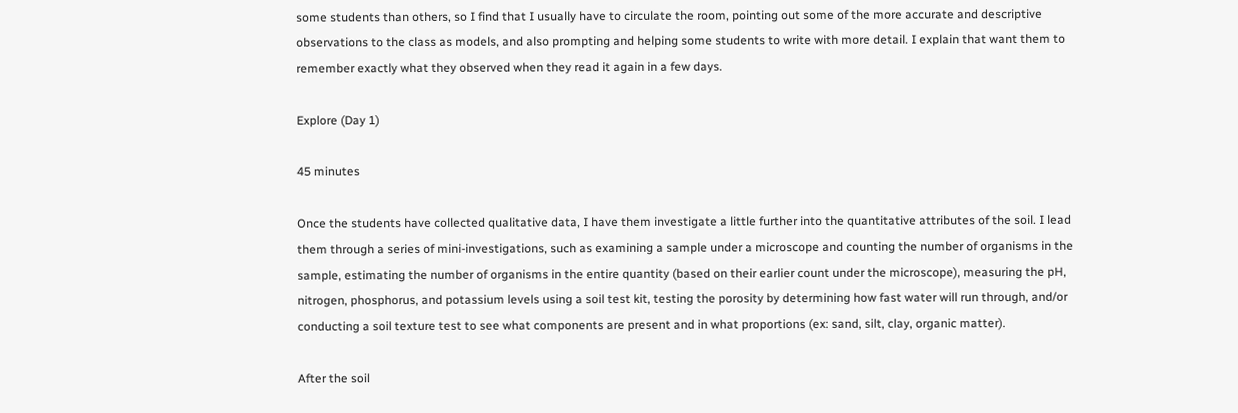some students than others, so I find that I usually have to circulate the room, pointing out some of the more accurate and descriptive observations to the class as models, and also prompting and helping some students to write with more detail. I explain that want them to remember exactly what they observed when they read it again in a few days.

Explore (Day 1)

45 minutes

Once the students have collected qualitative data, I have them investigate a little further into the quantitative attributes of the soil. I lead them through a series of mini-investigations, such as examining a sample under a microscope and counting the number of organisms in the sample, estimating the number of organisms in the entire quantity (based on their earlier count under the microscope), measuring the pH, nitrogen, phosphorus, and potassium levels using a soil test kit, testing the porosity by determining how fast water will run through, and/or conducting a soil texture test to see what components are present and in what proportions (ex: sand, silt, clay, organic matter).

After the soil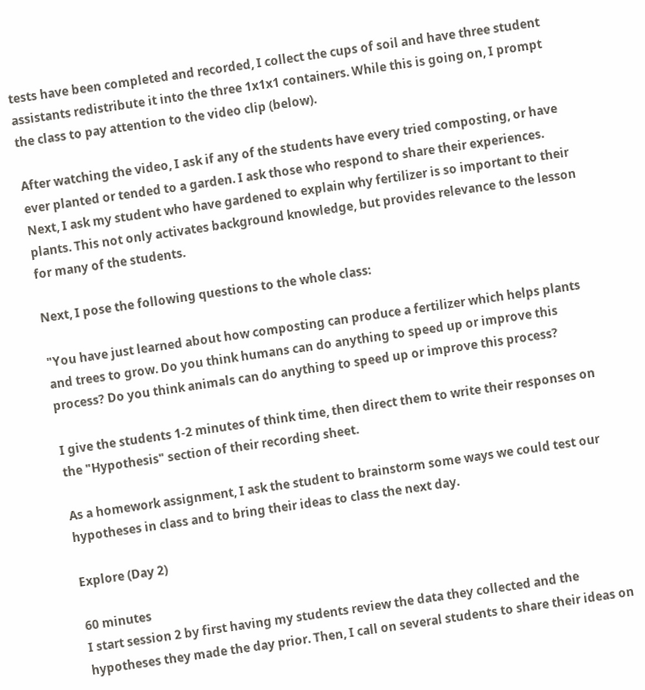tests have been completed and recorded, I collect the cups of soil and have three student assistants redistribute it into the three 1x1x1 containers. While this is going on, I prompt the class to pay attention to the video clip (below).

After watching the video, I ask if any of the students have every tried composting, or have ever planted or tended to a garden. I ask those who respond to share their experiences. Next, I ask my student who have gardened to explain why fertilizer is so important to their plants. This not only activates background knowledge, but provides relevance to the lesson for many of the students.

Next, I pose the following questions to the whole class:

"You have just learned about how composting can produce a fertilizer which helps plants and trees to grow. Do you think humans can do anything to speed up or improve this process? Do you think animals can do anything to speed up or improve this process?

I give the students 1-2 minutes of think time, then direct them to write their responses on the "Hypothesis" section of their recording sheet.

As a homework assignment, I ask the student to brainstorm some ways we could test our hypotheses in class and to bring their ideas to class the next day.

Explore (Day 2)

60 minutes
I start session 2 by first having my students review the data they collected and the hypotheses they made the day prior. Then, I call on several students to share their ideas on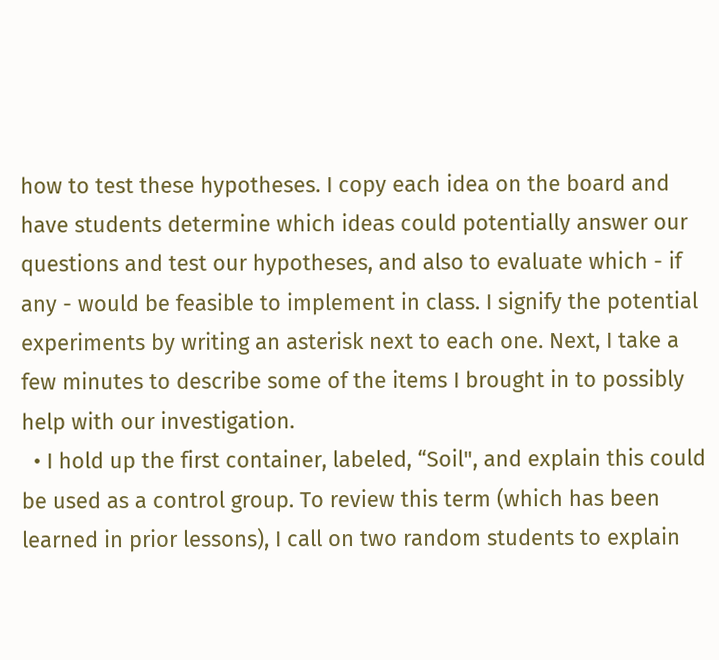how to test these hypotheses. I copy each idea on the board and have students determine which ideas could potentially answer our questions and test our hypotheses, and also to evaluate which - if any - would be feasible to implement in class. I signify the potential experiments by writing an asterisk next to each one. Next, I take a few minutes to describe some of the items I brought in to possibly help with our investigation.
  • I hold up the first container, labeled, “Soil", and explain this could be used as a control group. To review this term (which has been learned in prior lessons), I call on two random students to explain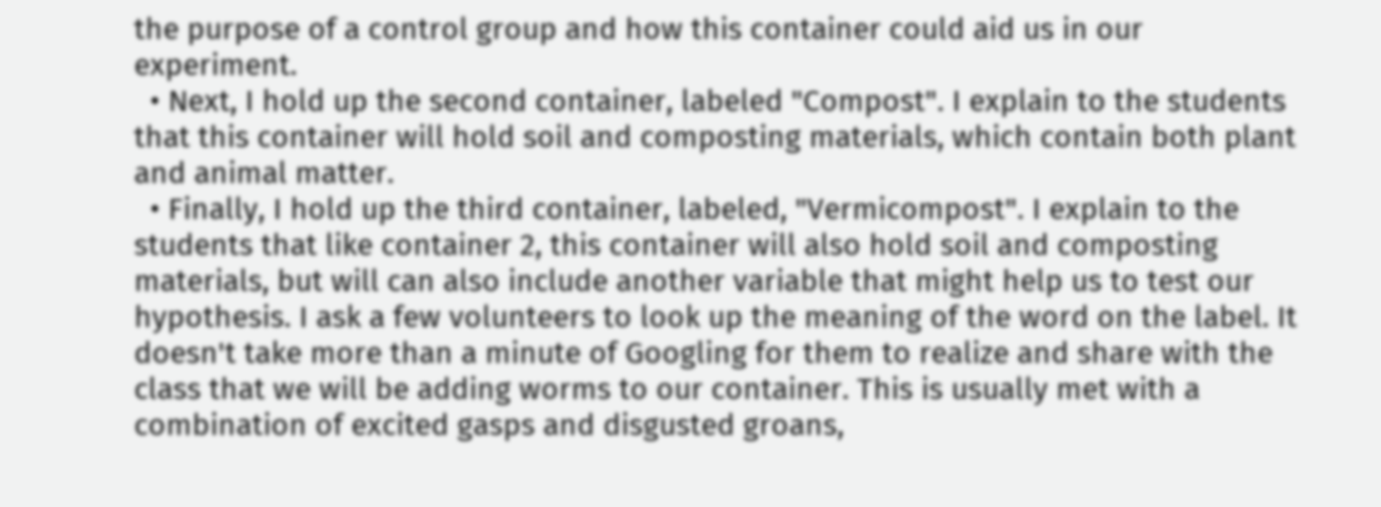the purpose of a control group and how this container could aid us in our experiment.
  • Next, I hold up the second container, labeled "Compost". I explain to the students that this container will hold soil and composting materials, which contain both plant and animal matter.
  • Finally, I hold up the third container, labeled, "Vermicompost". I explain to the students that like container 2, this container will also hold soil and composting materials, but will can also include another variable that might help us to test our hypothesis. I ask a few volunteers to look up the meaning of the word on the label. It doesn't take more than a minute of Googling for them to realize and share with the class that we will be adding worms to our container. This is usually met with a combination of excited gasps and disgusted groans,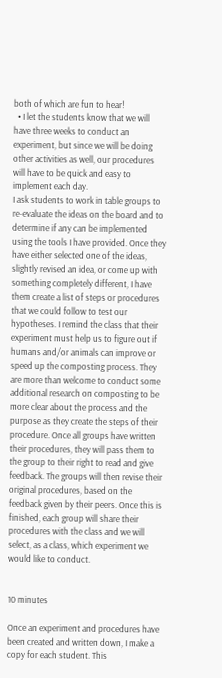both of which are fun to hear!
  • I let the students know that we will have three weeks to conduct an experiment, but since we will be doing other activities as well, our procedures will have to be quick and easy to implement each day.
I ask students to work in table groups to re-evaluate the ideas on the board and to determine if any can be implemented using the tools I have provided. Once they have either selected one of the ideas, slightly revised an idea, or come up with something completely different, I have them create a list of steps or procedures that we could follow to test our hypotheses. I remind the class that their experiment must help us to figure out if humans and/or animals can improve or speed up the composting process. They are more than welcome to conduct some additional research on composting to be more clear about the process and the purpose as they create the steps of their procedure. Once all groups have written their procedures, they will pass them to the group to their right to read and give feedback. The groups will then revise their original procedures, based on the feedback given by their peers. Once this is finished, each group will share their procedures with the class and we will select, as a class, which experiment we would like to conduct.


10 minutes

Once an experiment and procedures have been created and written down, I make a copy for each student. This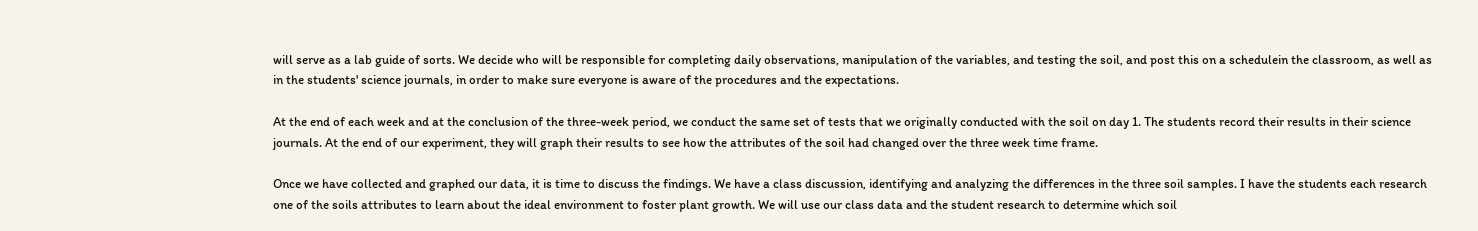will serve as a lab guide of sorts. We decide who will be responsible for completing daily observations, manipulation of the variables, and testing the soil, and post this on a schedulein the classroom, as well as in the students' science journals, in order to make sure everyone is aware of the procedures and the expectations.

At the end of each week and at the conclusion of the three-week period, we conduct the same set of tests that we originally conducted with the soil on day 1. The students record their results in their science journals. At the end of our experiment, they will graph their results to see how the attributes of the soil had changed over the three week time frame.

Once we have collected and graphed our data, it is time to discuss the findings. We have a class discussion, identifying and analyzing the differences in the three soil samples. I have the students each research one of the soils attributes to learn about the ideal environment to foster plant growth. We will use our class data and the student research to determine which soil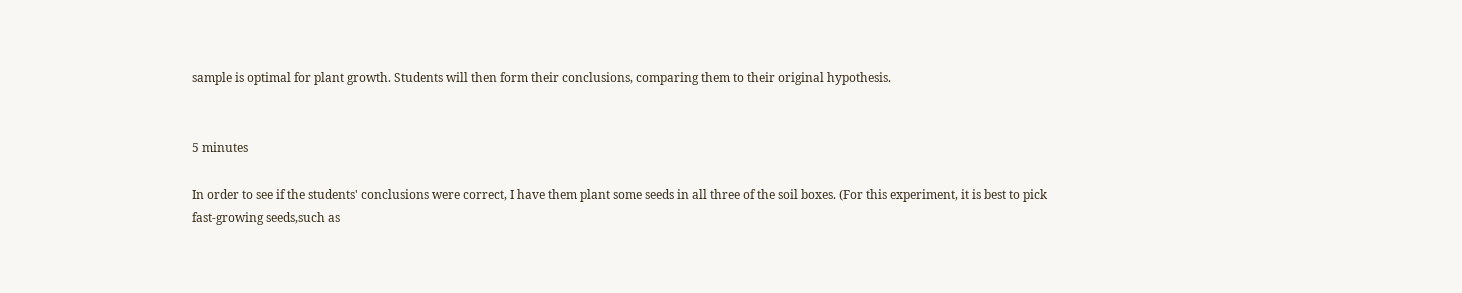sample is optimal for plant growth. Students will then form their conclusions, comparing them to their original hypothesis.


5 minutes

In order to see if the students' conclusions were correct, I have them plant some seeds in all three of the soil boxes. (For this experiment, it is best to pick fast-growing seeds,such as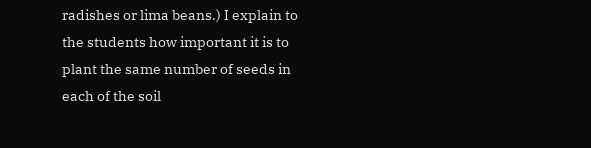radishes or lima beans.) I explain to the students how important it is to plant the same number of seeds in each of the soil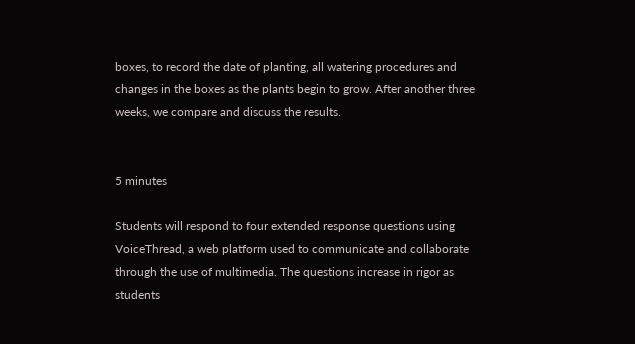boxes, to record the date of planting, all watering procedures and changes in the boxes as the plants begin to grow. After another three weeks, we compare and discuss the results.


5 minutes

Students will respond to four extended response questions using VoiceThread, a web platform used to communicate and collaborate through the use of multimedia. The questions increase in rigor as students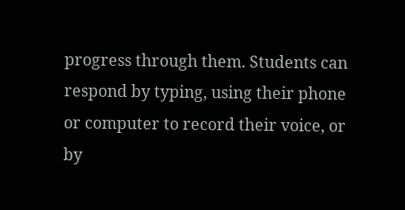progress through them. Students can respond by typing, using their phone or computer to record their voice, or by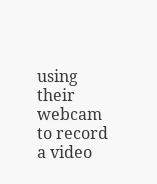using their webcam to record a video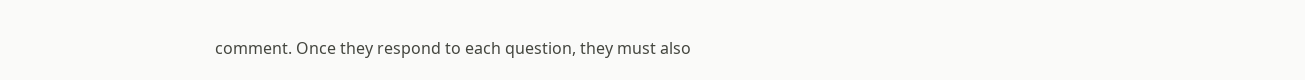comment. Once they respond to each question, they must also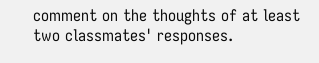comment on the thoughts of at least two classmates' responses.